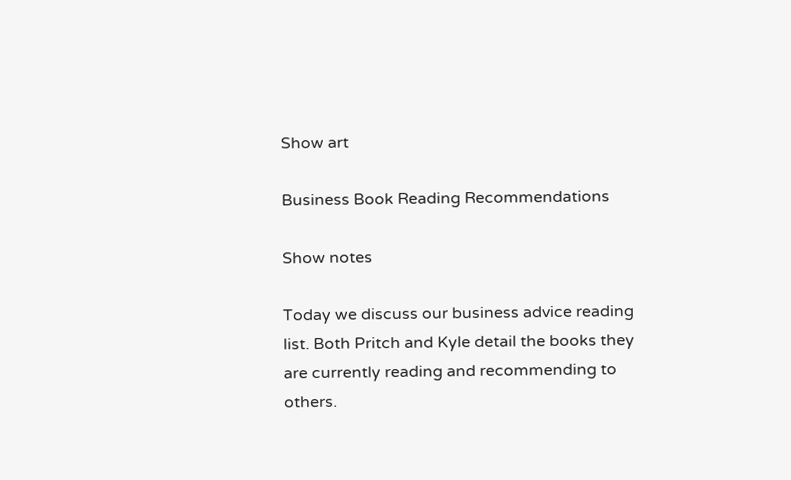Show art

Business Book Reading Recommendations

Show notes

Today we discuss our business advice reading list. Both Pritch and Kyle detail the books they are currently reading and recommending to others.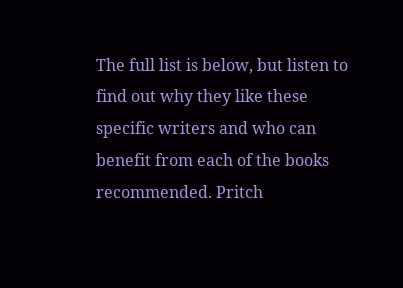The full list is below, but listen to find out why they like these specific writers and who can benefit from each of the books recommended. Pritch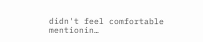didn't feel comfortable mentionin…